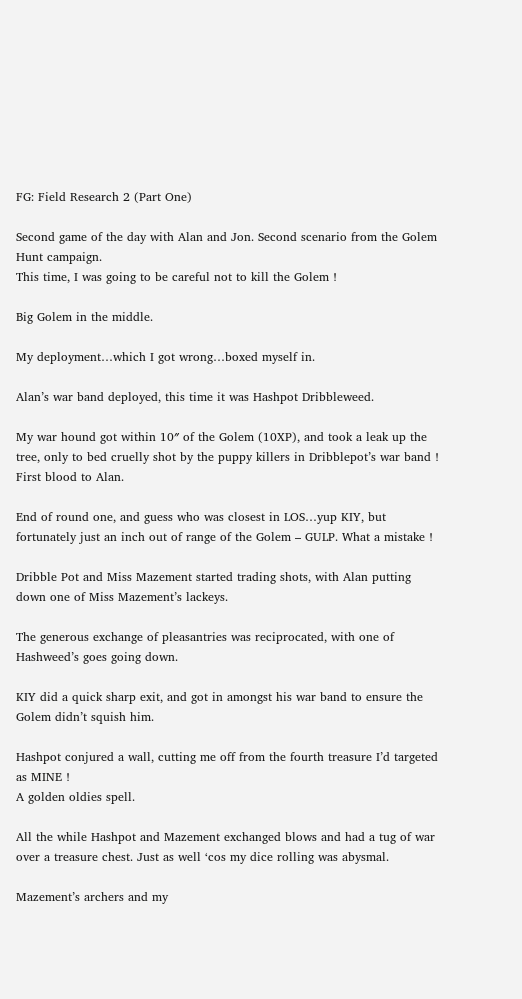FG: Field Research 2 (Part One)

Second game of the day with Alan and Jon. Second scenario from the Golem Hunt campaign.
This time, I was going to be careful not to kill the Golem !

Big Golem in the middle.

My deployment…which I got wrong…boxed myself in.

Alan’s war band deployed, this time it was Hashpot Dribbleweed.

My war hound got within 10″ of the Golem (10XP), and took a leak up the tree, only to bed cruelly shot by the puppy killers in Dribblepot’s war band ! First blood to Alan.

End of round one, and guess who was closest in LOS…yup KIY, but fortunately just an inch out of range of the Golem – GULP. What a mistake !

Dribble Pot and Miss Mazement started trading shots, with Alan putting down one of Miss Mazement’s lackeys.

The generous exchange of pleasantries was reciprocated, with one of Hashweed’s goes going down.

KIY did a quick sharp exit, and got in amongst his war band to ensure the Golem didn’t squish him.

Hashpot conjured a wall, cutting me off from the fourth treasure I’d targeted as MINE !
A golden oldies spell.

All the while Hashpot and Mazement exchanged blows and had a tug of war over a treasure chest. Just as well ‘cos my dice rolling was abysmal.

Mazement’s archers and my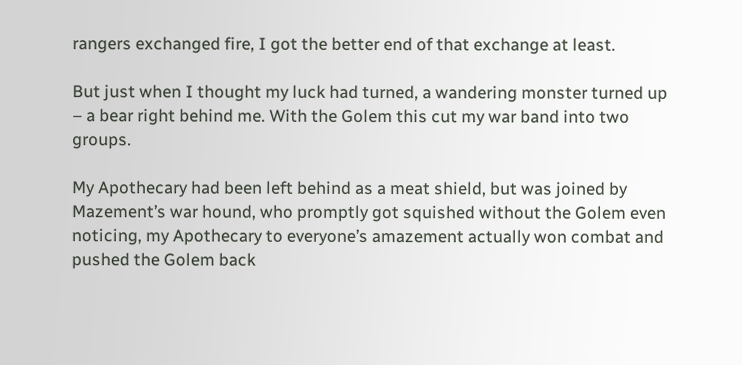rangers exchanged fire, I got the better end of that exchange at least.

But just when I thought my luck had turned, a wandering monster turned up – a bear right behind me. With the Golem this cut my war band into two groups.

My Apothecary had been left behind as a meat shield, but was joined by Mazement’s war hound, who promptly got squished without the Golem even noticing, my Apothecary to everyone’s amazement actually won combat and pushed the Golem back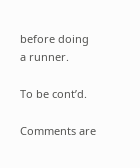before doing a runner.

To be cont’d.

Comments are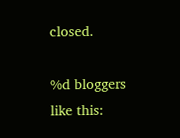closed.

%d bloggers like this: